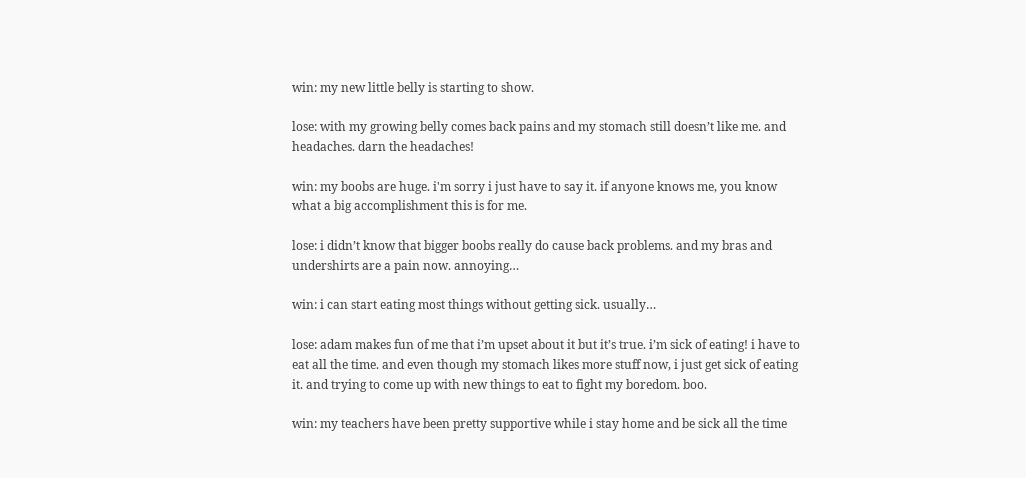win: my new little belly is starting to show.

lose: with my growing belly comes back pains and my stomach still doesn’t like me. and headaches. darn the headaches!

win: my boobs are huge. i'm sorry i just have to say it. if anyone knows me, you know what a big accomplishment this is for me.

lose: i didn’t know that bigger boobs really do cause back problems. and my bras and undershirts are a pain now. annoying…

win: i can start eating most things without getting sick. usually…

lose: adam makes fun of me that i’m upset about it but it’s true. i’m sick of eating! i have to eat all the time. and even though my stomach likes more stuff now, i just get sick of eating it. and trying to come up with new things to eat to fight my boredom. boo.

win: my teachers have been pretty supportive while i stay home and be sick all the time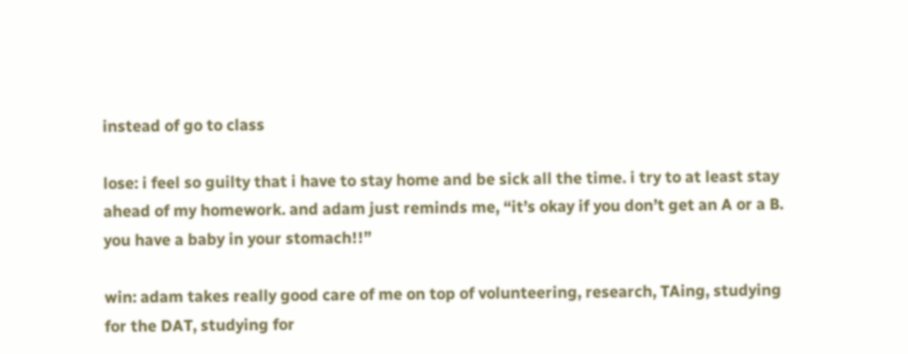instead of go to class

lose: i feel so guilty that i have to stay home and be sick all the time. i try to at least stay ahead of my homework. and adam just reminds me, “it’s okay if you don’t get an A or a B. you have a baby in your stomach!!”

win: adam takes really good care of me on top of volunteering, research, TAing, studying for the DAT, studying for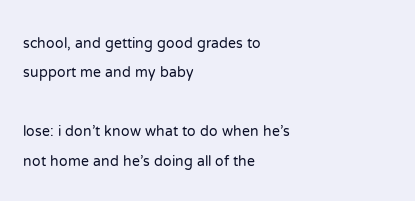school, and getting good grades to support me and my baby

lose: i don’t know what to do when he’s not home and he’s doing all of the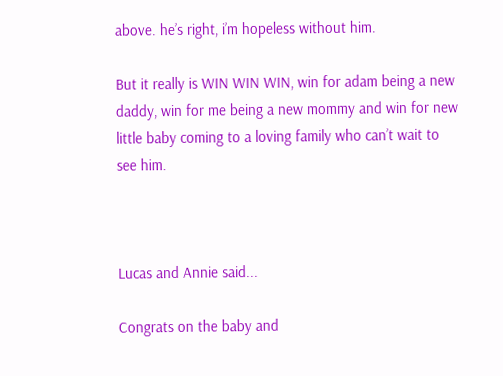above. he’s right, i’m hopeless without him.

But it really is WIN WIN WIN, win for adam being a new daddy, win for me being a new mommy and win for new little baby coming to a loving family who can’t wait to see him.



Lucas and Annie said...

Congrats on the baby and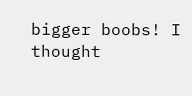bigger boobs! I thought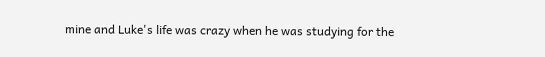mine and Luke's life was crazy when he was studying for the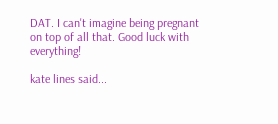DAT. I can't imagine being pregnant on top of all that. Good luck with everything!

kate lines said...